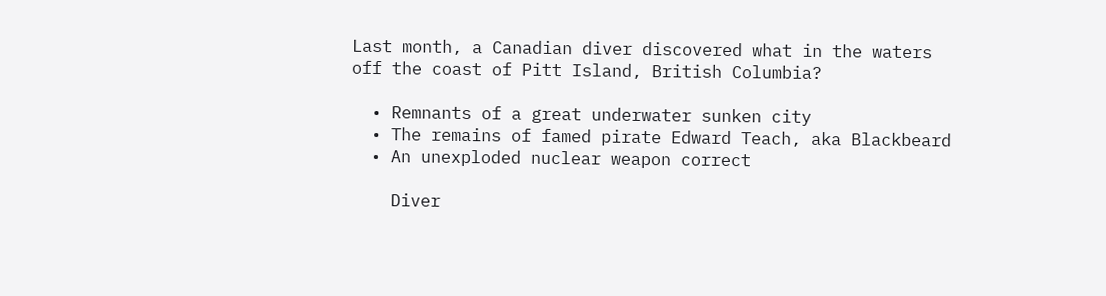Last month, a Canadian diver discovered what in the waters off the coast of Pitt Island, British Columbia?

  • Remnants of a great underwater sunken city
  • The remains of famed pirate Edward Teach, aka Blackbeard
  • An unexploded nuclear weapon correct

    Diver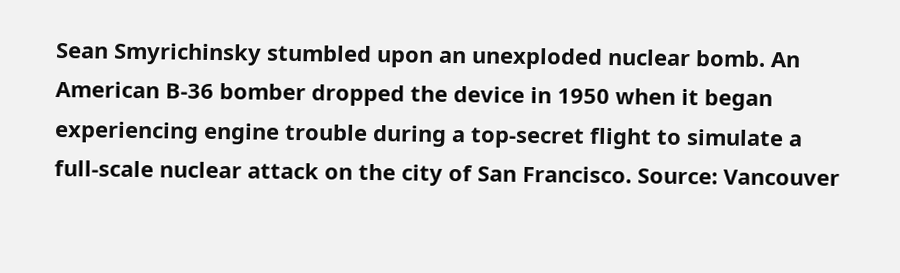Sean Smyrichinsky stumbled upon an unexploded nuclear bomb. An American B-36 bomber dropped the device in 1950 when it began experiencing engine trouble during a top-secret flight to simulate a full-scale nuclear attack on the city of San Francisco. Source: Vancouver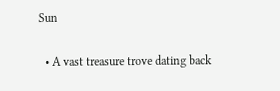Sun

  • A vast treasure trove dating back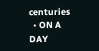centuries
  • ON A DAY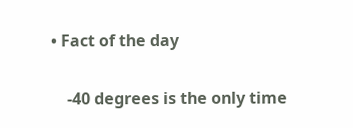• Fact of the day

    -40 degrees is the only time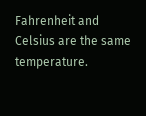Fahrenheit and Celsius are the same temperature.